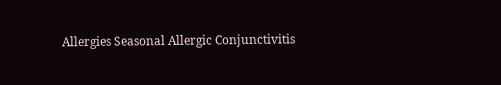Allergies Seasonal Allergic Conjunctivitis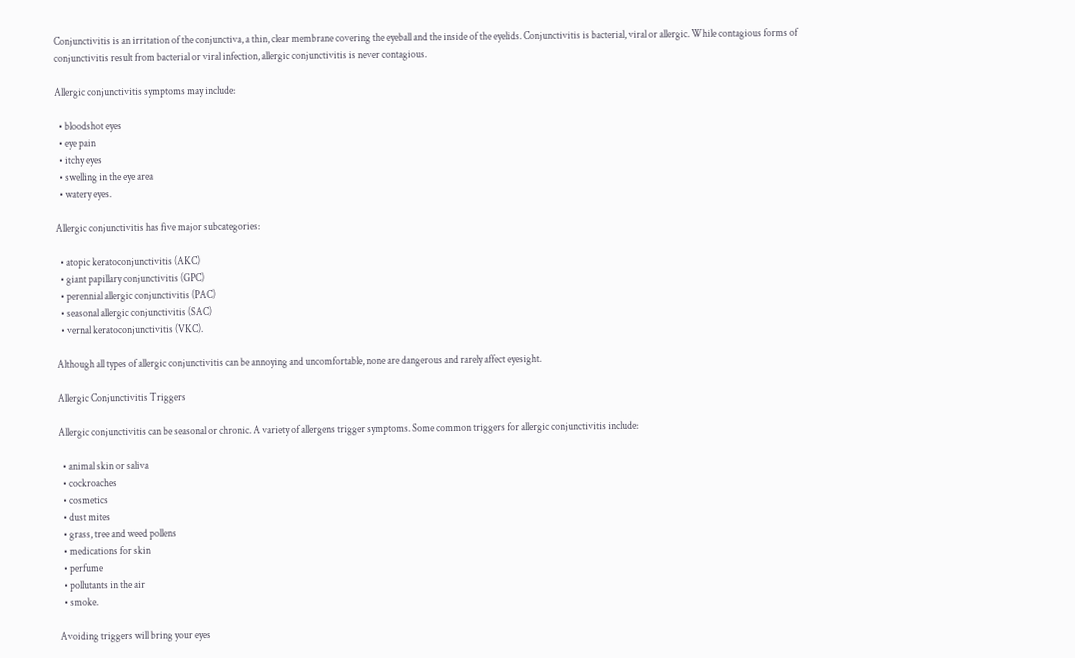Conjunctivitis is an irritation of the conjunctiva, a thin, clear membrane covering the eyeball and the inside of the eyelids. Conjunctivitis is bacterial, viral or allergic. While contagious forms of conjunctivitis result from bacterial or viral infection, allergic conjunctivitis is never contagious.

Allergic conjunctivitis symptoms may include:

  • bloodshot eyes
  • eye pain
  • itchy eyes
  • swelling in the eye area
  • watery eyes.

Allergic conjunctivitis has five major subcategories:

  • atopic keratoconjunctivitis (AKC)
  • giant papillary conjunctivitis (GPC)
  • perennial allergic conjunctivitis (PAC)
  • seasonal allergic conjunctivitis (SAC)
  • vernal keratoconjunctivitis (VKC).

Although all types of allergic conjunctivitis can be annoying and uncomfortable, none are dangerous and rarely affect eyesight.

Allergic Conjunctivitis Triggers

Allergic conjunctivitis can be seasonal or chronic. A variety of allergens trigger symptoms. Some common triggers for allergic conjunctivitis include:

  • animal skin or saliva
  • cockroaches
  • cosmetics
  • dust mites
  • grass, tree and weed pollens
  • medications for skin
  • perfume
  • pollutants in the air
  • smoke.

Avoiding triggers will bring your eyes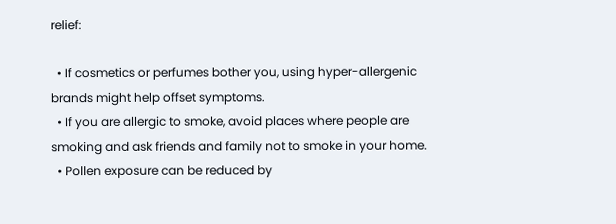relief:

  • If cosmetics or perfumes bother you, using hyper-allergenic brands might help offset symptoms.
  • If you are allergic to smoke, avoid places where people are smoking and ask friends and family not to smoke in your home.
  • Pollen exposure can be reduced by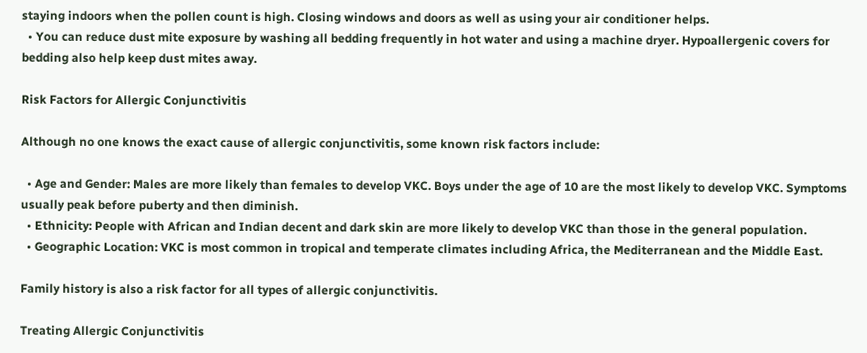staying indoors when the pollen count is high. Closing windows and doors as well as using your air conditioner helps.
  • You can reduce dust mite exposure by washing all bedding frequently in hot water and using a machine dryer. Hypoallergenic covers for bedding also help keep dust mites away.

Risk Factors for Allergic Conjunctivitis

Although no one knows the exact cause of allergic conjunctivitis, some known risk factors include:

  • Age and Gender: Males are more likely than females to develop VKC. Boys under the age of 10 are the most likely to develop VKC. Symptoms usually peak before puberty and then diminish.
  • Ethnicity: People with African and Indian decent and dark skin are more likely to develop VKC than those in the general population.
  • Geographic Location: VKC is most common in tropical and temperate climates including Africa, the Mediterranean and the Middle East.

Family history is also a risk factor for all types of allergic conjunctivitis.

Treating Allergic Conjunctivitis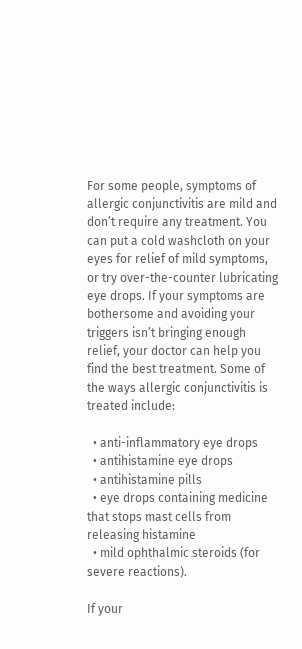For some people, symptoms of allergic conjunctivitis are mild and don’t require any treatment. You can put a cold washcloth on your eyes for relief of mild symptoms, or try over-the-counter lubricating eye drops. If your symptoms are bothersome and avoiding your triggers isn’t bringing enough relief, your doctor can help you find the best treatment. Some of the ways allergic conjunctivitis is treated include:

  • anti-inflammatory eye drops
  • antihistamine eye drops
  • antihistamine pills
  • eye drops containing medicine that stops mast cells from releasing histamine
  • mild ophthalmic steroids (for severe reactions).

If your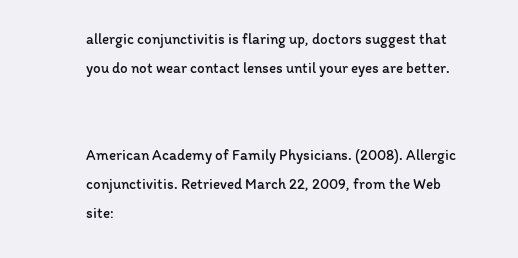allergic conjunctivitis is flaring up, doctors suggest that you do not wear contact lenses until your eyes are better.


American Academy of Family Physicians. (2008). Allergic conjunctivitis. Retrieved March 22, 2009, from the Web site: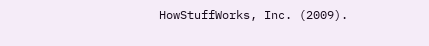HowStuffWorks, Inc. (2009).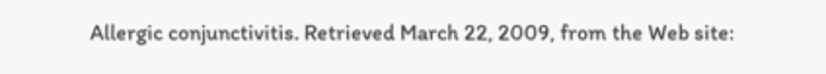Allergic conjunctivitis. Retrieved March 22, 2009, from the Web site: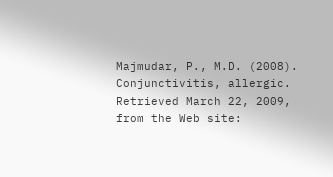Majmudar, P., M.D. (2008). Conjunctivitis, allergic. Retrieved March 22, 2009, from the Web site: